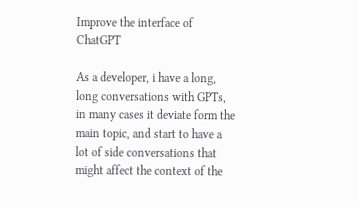Improve the interface of ChatGPT

As a developer, i have a long, long conversations with GPTs, in many cases it deviate form the main topic, and start to have a lot of side conversations that might affect the context of the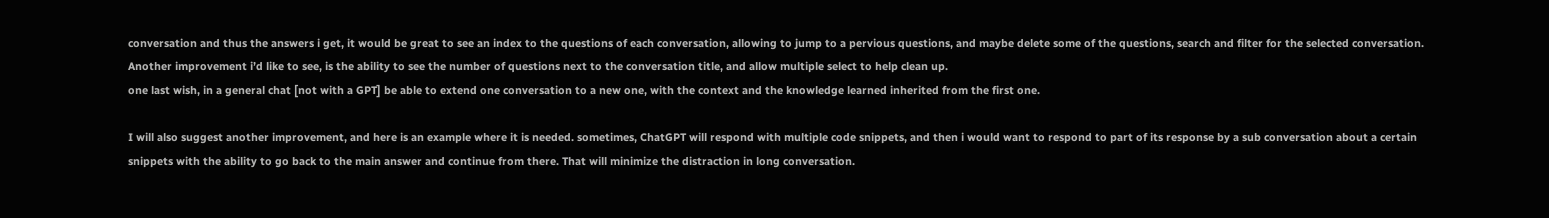conversation and thus the answers i get, it would be great to see an index to the questions of each conversation, allowing to jump to a pervious questions, and maybe delete some of the questions, search and filter for the selected conversation.
Another improvement i’d like to see, is the ability to see the number of questions next to the conversation title, and allow multiple select to help clean up.
one last wish, in a general chat [not with a GPT] be able to extend one conversation to a new one, with the context and the knowledge learned inherited from the first one.

I will also suggest another improvement, and here is an example where it is needed. sometimes, ChatGPT will respond with multiple code snippets, and then i would want to respond to part of its response by a sub conversation about a certain snippets with the ability to go back to the main answer and continue from there. That will minimize the distraction in long conversation.